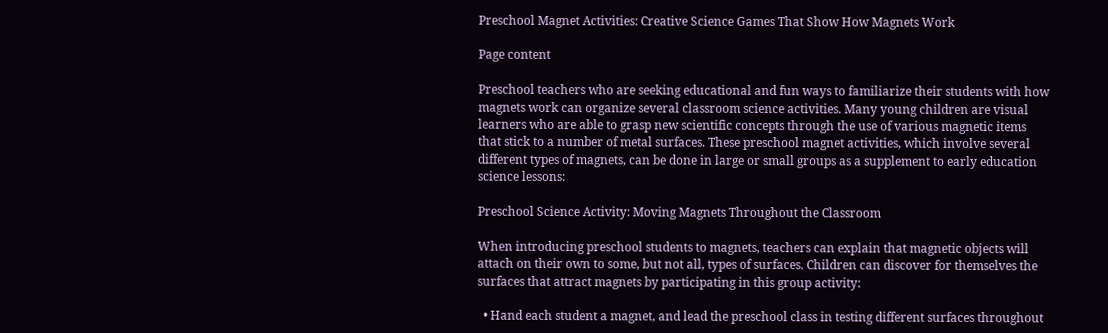Preschool Magnet Activities: Creative Science Games That Show How Magnets Work

Page content

Preschool teachers who are seeking educational and fun ways to familiarize their students with how magnets work can organize several classroom science activities. Many young children are visual learners who are able to grasp new scientific concepts through the use of various magnetic items that stick to a number of metal surfaces. These preschool magnet activities, which involve several different types of magnets, can be done in large or small groups as a supplement to early education science lessons:

Preschool Science Activity: Moving Magnets Throughout the Classroom

When introducing preschool students to magnets, teachers can explain that magnetic objects will attach on their own to some, but not all, types of surfaces. Children can discover for themselves the surfaces that attract magnets by participating in this group activity:

  • Hand each student a magnet, and lead the preschool class in testing different surfaces throughout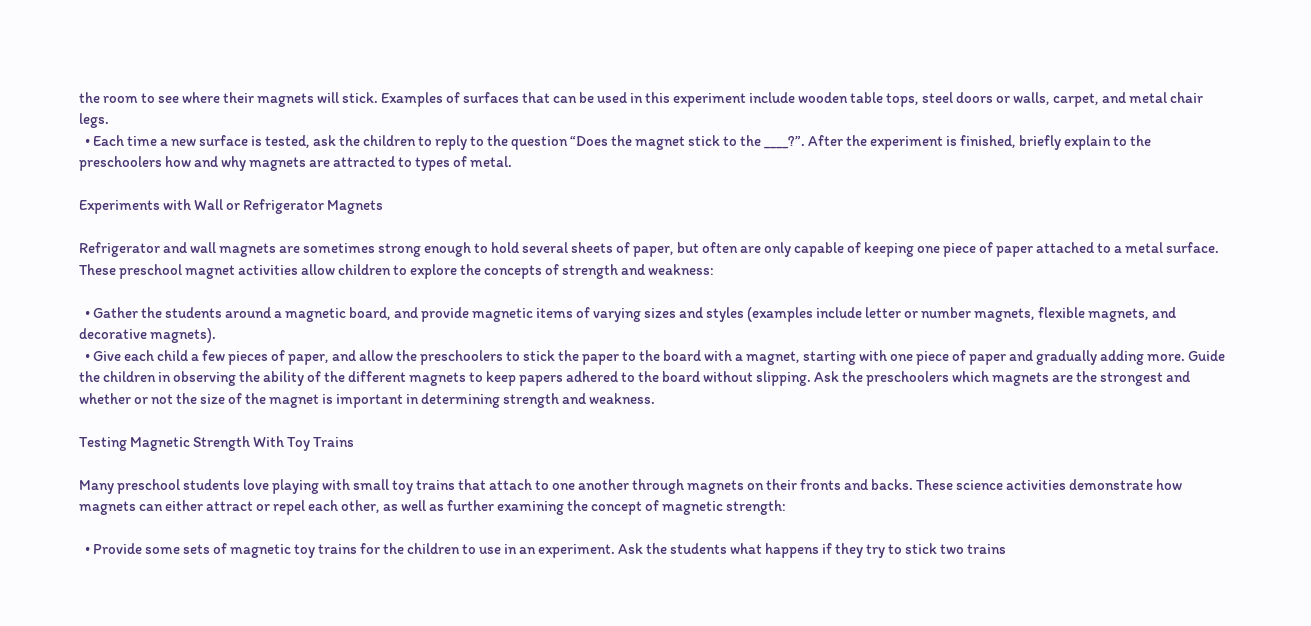the room to see where their magnets will stick. Examples of surfaces that can be used in this experiment include wooden table tops, steel doors or walls, carpet, and metal chair legs.
  • Each time a new surface is tested, ask the children to reply to the question “Does the magnet stick to the ____?”. After the experiment is finished, briefly explain to the preschoolers how and why magnets are attracted to types of metal.

Experiments with Wall or Refrigerator Magnets

Refrigerator and wall magnets are sometimes strong enough to hold several sheets of paper, but often are only capable of keeping one piece of paper attached to a metal surface. These preschool magnet activities allow children to explore the concepts of strength and weakness:

  • Gather the students around a magnetic board, and provide magnetic items of varying sizes and styles (examples include letter or number magnets, flexible magnets, and decorative magnets).
  • Give each child a few pieces of paper, and allow the preschoolers to stick the paper to the board with a magnet, starting with one piece of paper and gradually adding more. Guide the children in observing the ability of the different magnets to keep papers adhered to the board without slipping. Ask the preschoolers which magnets are the strongest and whether or not the size of the magnet is important in determining strength and weakness.

Testing Magnetic Strength With Toy Trains

Many preschool students love playing with small toy trains that attach to one another through magnets on their fronts and backs. These science activities demonstrate how magnets can either attract or repel each other, as well as further examining the concept of magnetic strength:

  • Provide some sets of magnetic toy trains for the children to use in an experiment. Ask the students what happens if they try to stick two trains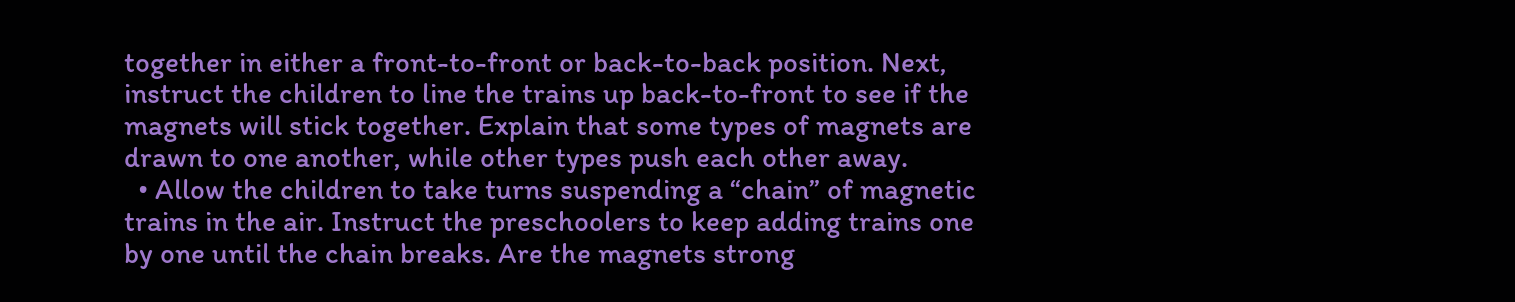together in either a front-to-front or back-to-back position. Next, instruct the children to line the trains up back-to-front to see if the magnets will stick together. Explain that some types of magnets are drawn to one another, while other types push each other away.
  • Allow the children to take turns suspending a “chain” of magnetic trains in the air. Instruct the preschoolers to keep adding trains one by one until the chain breaks. Are the magnets strong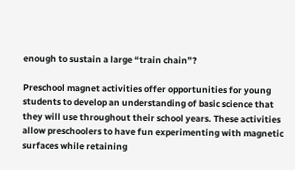enough to sustain a large “train chain”?

Preschool magnet activities offer opportunities for young students to develop an understanding of basic science that they will use throughout their school years. These activities allow preschoolers to have fun experimenting with magnetic surfaces while retaining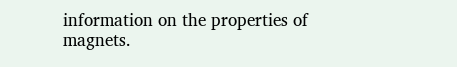information on the properties of magnets.